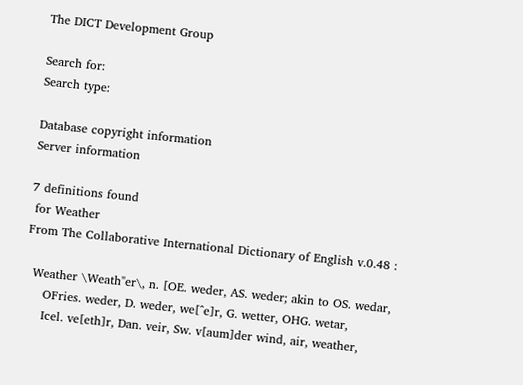The DICT Development Group

Search for:
Search type:

Database copyright information
Server information

7 definitions found
 for Weather
From The Collaborative International Dictionary of English v.0.48 :

  Weather \Weath"er\, n. [OE. weder, AS. weder; akin to OS. wedar,
     OFries. weder, D. weder, we[^e]r, G. wetter, OHG. wetar,
     Icel. ve[eth]r, Dan. veir, Sw. v[aum]der wind, air, weather,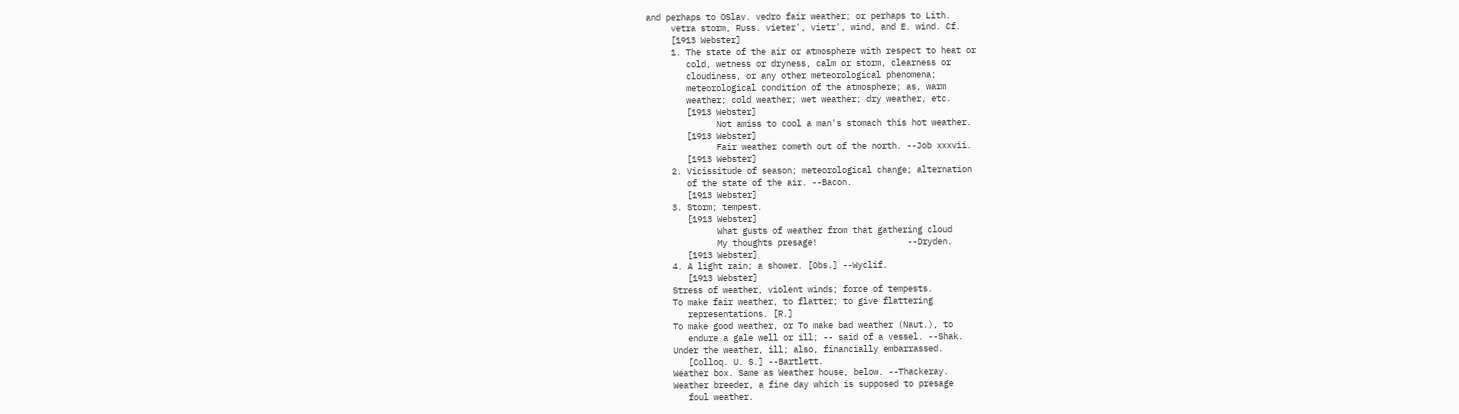and perhaps to OSlav. vedro fair weather; or perhaps to Lith.
     vetra storm, Russ. vieter', vietr', wind, and E. wind. Cf.
     [1913 Webster]
     1. The state of the air or atmosphere with respect to heat or
        cold, wetness or dryness, calm or storm, clearness or
        cloudiness, or any other meteorological phenomena;
        meteorological condition of the atmosphere; as, warm
        weather; cold weather; wet weather; dry weather, etc.
        [1913 Webster]
              Not amiss to cool a man's stomach this hot weather.
        [1913 Webster]
              Fair weather cometh out of the north. --Job xxxvii.
        [1913 Webster]
     2. Vicissitude of season; meteorological change; alternation
        of the state of the air. --Bacon.
        [1913 Webster]
     3. Storm; tempest.
        [1913 Webster]
              What gusts of weather from that gathering cloud
              My thoughts presage!                  --Dryden.
        [1913 Webster]
     4. A light rain; a shower. [Obs.] --Wyclif.
        [1913 Webster]
     Stress of weather, violent winds; force of tempests.
     To make fair weather, to flatter; to give flattering
        representations. [R.]
     To make good weather, or To make bad weather (Naut.), to
        endure a gale well or ill; -- said of a vessel. --Shak.
     Under the weather, ill; also, financially embarrassed.
        [Colloq. U. S.] --Bartlett.
     Weather box. Same as Weather house, below. --Thackeray.
     Weather breeder, a fine day which is supposed to presage
        foul weather.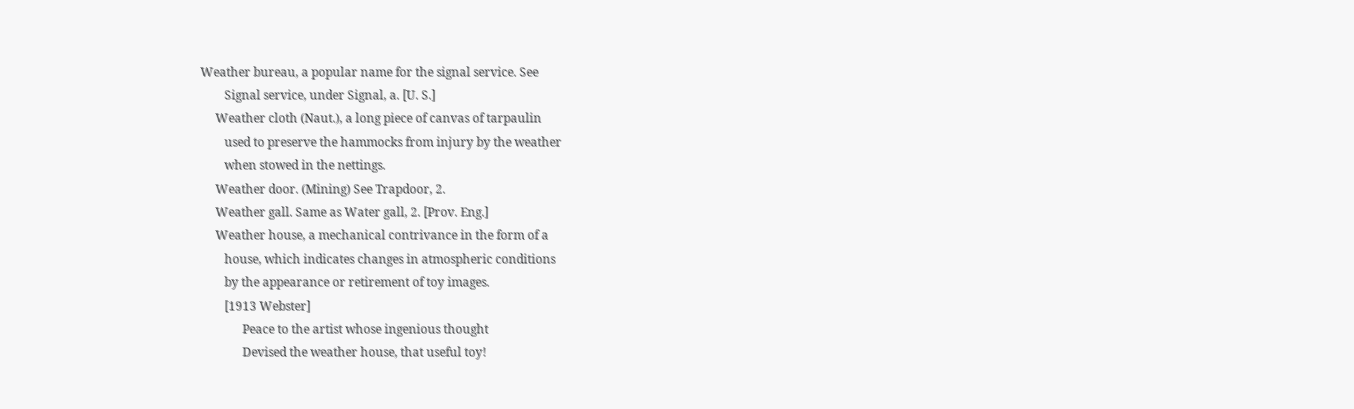Weather bureau, a popular name for the signal service. See
        Signal service, under Signal, a. [U. S.]
     Weather cloth (Naut.), a long piece of canvas of tarpaulin
        used to preserve the hammocks from injury by the weather
        when stowed in the nettings.
     Weather door. (Mining) See Trapdoor, 2.
     Weather gall. Same as Water gall, 2. [Prov. Eng.]
     Weather house, a mechanical contrivance in the form of a
        house, which indicates changes in atmospheric conditions
        by the appearance or retirement of toy images.
        [1913 Webster]
              Peace to the artist whose ingenious thought
              Devised the weather house, that useful toy!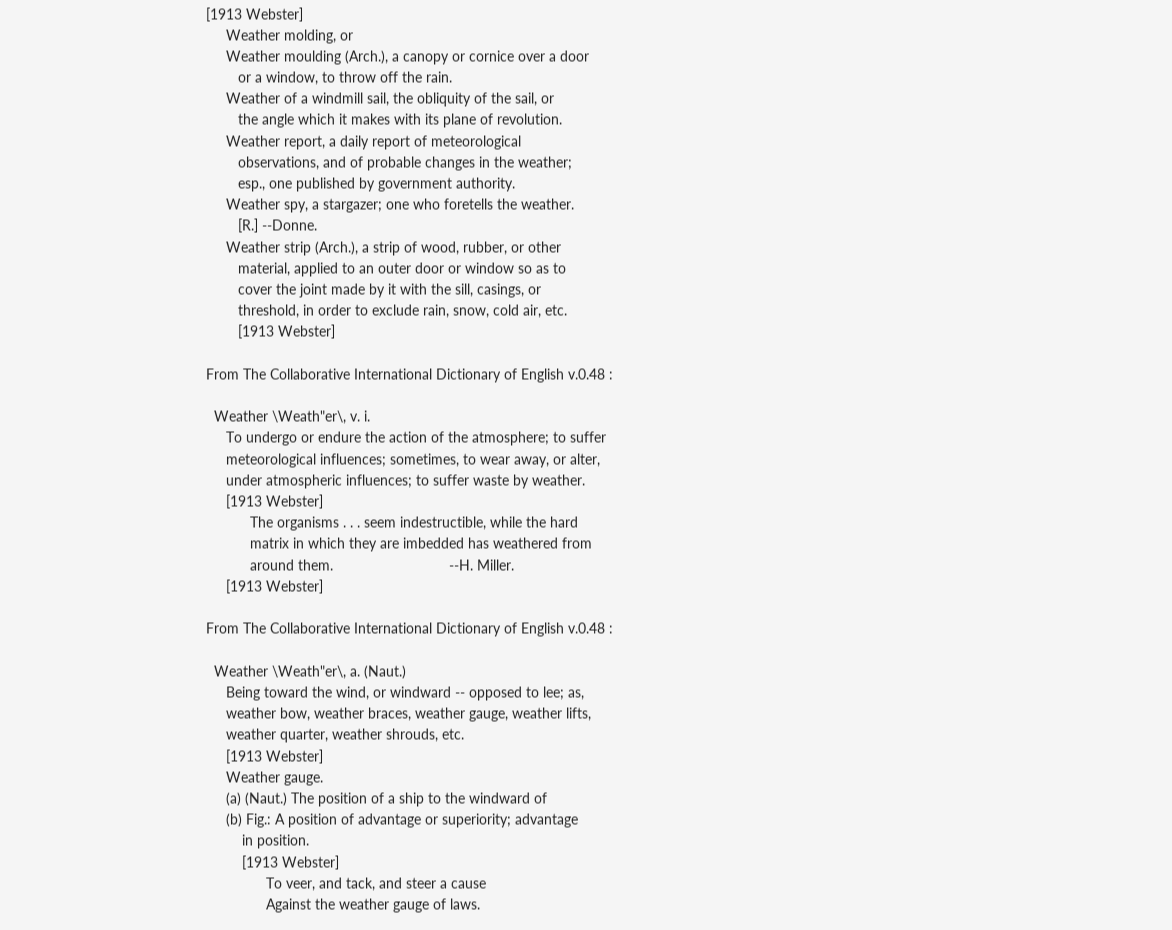[1913 Webster]
     Weather molding, or
     Weather moulding (Arch.), a canopy or cornice over a door
        or a window, to throw off the rain.
     Weather of a windmill sail, the obliquity of the sail, or
        the angle which it makes with its plane of revolution.
     Weather report, a daily report of meteorological
        observations, and of probable changes in the weather;
        esp., one published by government authority.
     Weather spy, a stargazer; one who foretells the weather.
        [R.] --Donne.
     Weather strip (Arch.), a strip of wood, rubber, or other
        material, applied to an outer door or window so as to
        cover the joint made by it with the sill, casings, or
        threshold, in order to exclude rain, snow, cold air, etc.
        [1913 Webster]

From The Collaborative International Dictionary of English v.0.48 :

  Weather \Weath"er\, v. i.
     To undergo or endure the action of the atmosphere; to suffer
     meteorological influences; sometimes, to wear away, or alter,
     under atmospheric influences; to suffer waste by weather.
     [1913 Webster]
           The organisms . . . seem indestructible, while the hard
           matrix in which they are imbedded has weathered from
           around them.                             --H. Miller.
     [1913 Webster]

From The Collaborative International Dictionary of English v.0.48 :

  Weather \Weath"er\, a. (Naut.)
     Being toward the wind, or windward -- opposed to lee; as,
     weather bow, weather braces, weather gauge, weather lifts,
     weather quarter, weather shrouds, etc.
     [1913 Webster]
     Weather gauge.
     (a) (Naut.) The position of a ship to the windward of
     (b) Fig.: A position of advantage or superiority; advantage
         in position.
         [1913 Webster]
               To veer, and tack, and steer a cause
               Against the weather gauge of laws.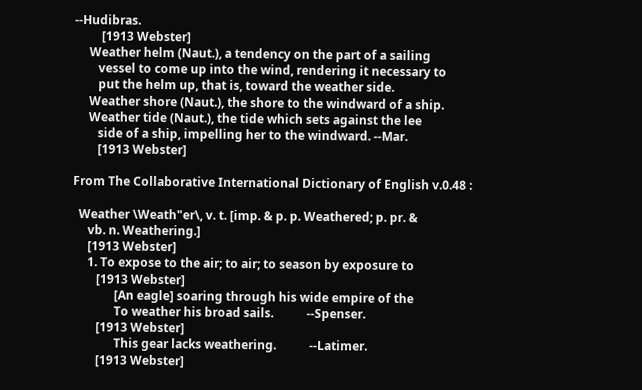--Hudibras.
         [1913 Webster]
     Weather helm (Naut.), a tendency on the part of a sailing
        vessel to come up into the wind, rendering it necessary to
        put the helm up, that is, toward the weather side.
     Weather shore (Naut.), the shore to the windward of a ship.
     Weather tide (Naut.), the tide which sets against the lee
        side of a ship, impelling her to the windward. --Mar.
        [1913 Webster]

From The Collaborative International Dictionary of English v.0.48 :

  Weather \Weath"er\, v. t. [imp. & p. p. Weathered; p. pr. &
     vb. n. Weathering.]
     [1913 Webster]
     1. To expose to the air; to air; to season by exposure to
        [1913 Webster]
              [An eagle] soaring through his wide empire of the
              To weather his broad sails.           --Spenser.
        [1913 Webster]
              This gear lacks weathering.           --Latimer.
        [1913 Webster]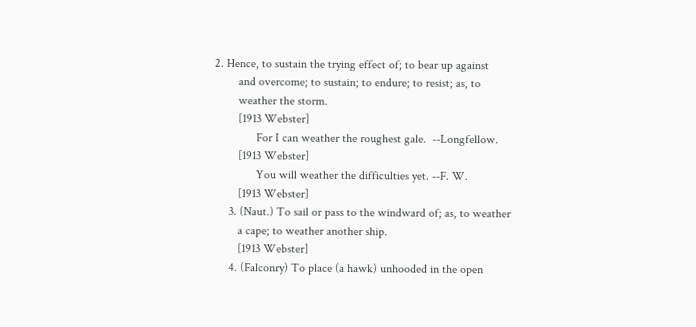2. Hence, to sustain the trying effect of; to bear up against
        and overcome; to sustain; to endure; to resist; as, to
        weather the storm.
        [1913 Webster]
              For I can weather the roughest gale.  --Longfellow.
        [1913 Webster]
              You will weather the difficulties yet. --F. W.
        [1913 Webster]
     3. (Naut.) To sail or pass to the windward of; as, to weather
        a cape; to weather another ship.
        [1913 Webster]
     4. (Falconry) To place (a hawk) unhooded in the open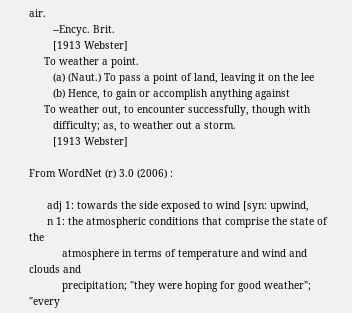air.
        --Encyc. Brit.
        [1913 Webster]
     To weather a point.
        (a) (Naut.) To pass a point of land, leaving it on the lee
        (b) Hence, to gain or accomplish anything against
     To weather out, to encounter successfully, though with
        difficulty; as, to weather out a storm.
        [1913 Webster]

From WordNet (r) 3.0 (2006) :

      adj 1: towards the side exposed to wind [syn: upwind,
      n 1: the atmospheric conditions that comprise the state of the
           atmosphere in terms of temperature and wind and clouds and
           precipitation; "they were hoping for good weather"; "every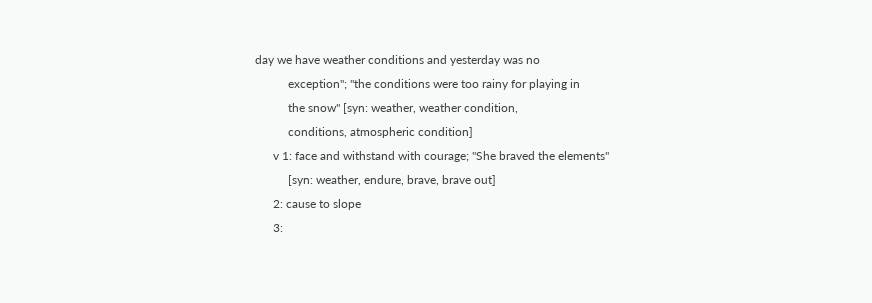day we have weather conditions and yesterday was no
           exception"; "the conditions were too rainy for playing in
           the snow" [syn: weather, weather condition,
           conditions, atmospheric condition]
      v 1: face and withstand with courage; "She braved the elements"
           [syn: weather, endure, brave, brave out]
      2: cause to slope
      3: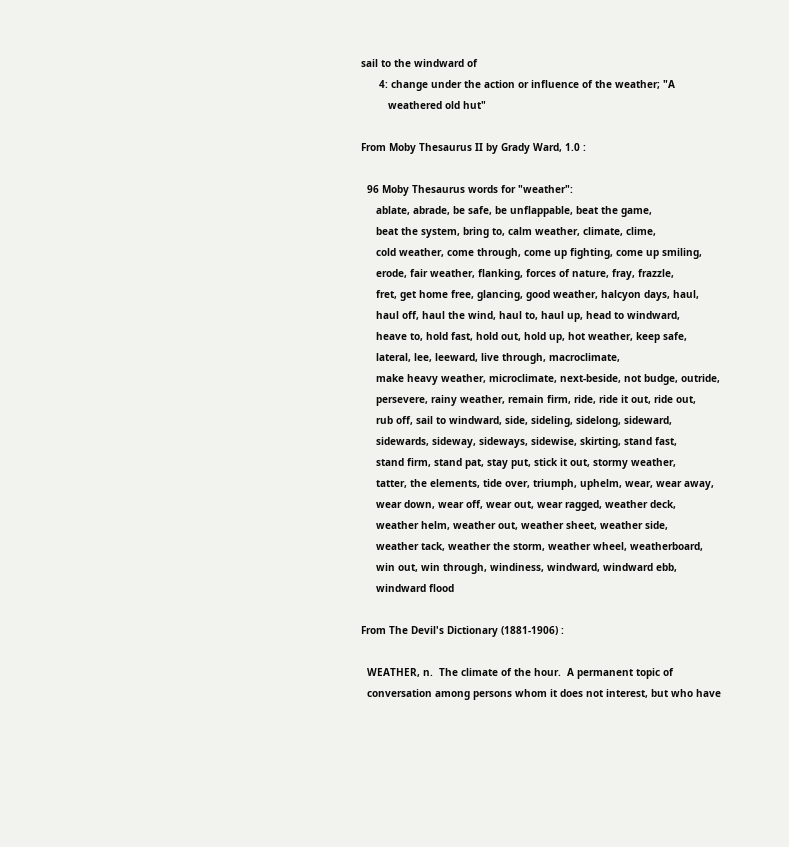sail to the windward of
      4: change under the action or influence of the weather; "A
         weathered old hut"

From Moby Thesaurus II by Grady Ward, 1.0 :

  96 Moby Thesaurus words for "weather":
     ablate, abrade, be safe, be unflappable, beat the game,
     beat the system, bring to, calm weather, climate, clime,
     cold weather, come through, come up fighting, come up smiling,
     erode, fair weather, flanking, forces of nature, fray, frazzle,
     fret, get home free, glancing, good weather, halcyon days, haul,
     haul off, haul the wind, haul to, haul up, head to windward,
     heave to, hold fast, hold out, hold up, hot weather, keep safe,
     lateral, lee, leeward, live through, macroclimate,
     make heavy weather, microclimate, next-beside, not budge, outride,
     persevere, rainy weather, remain firm, ride, ride it out, ride out,
     rub off, sail to windward, side, sideling, sidelong, sideward,
     sidewards, sideway, sideways, sidewise, skirting, stand fast,
     stand firm, stand pat, stay put, stick it out, stormy weather,
     tatter, the elements, tide over, triumph, uphelm, wear, wear away,
     wear down, wear off, wear out, wear ragged, weather deck,
     weather helm, weather out, weather sheet, weather side,
     weather tack, weather the storm, weather wheel, weatherboard,
     win out, win through, windiness, windward, windward ebb,
     windward flood

From The Devil's Dictionary (1881-1906) :

  WEATHER, n.  The climate of the hour.  A permanent topic of
  conversation among persons whom it does not interest, but who have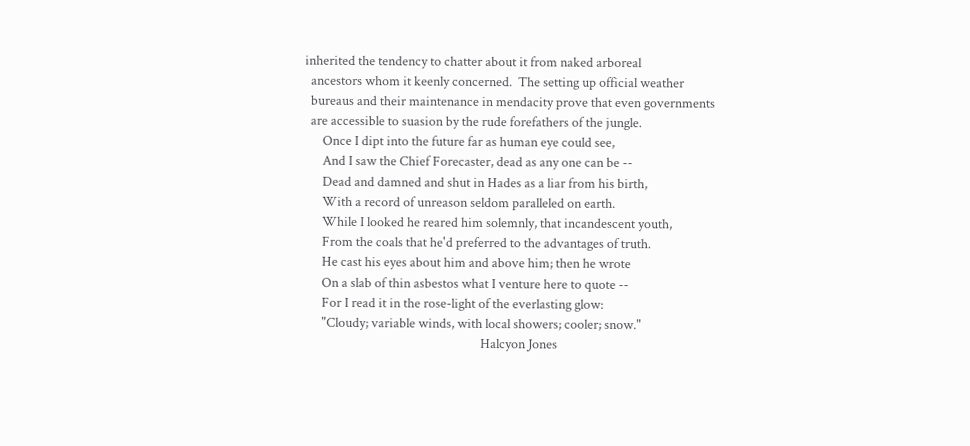inherited the tendency to chatter about it from naked arboreal
  ancestors whom it keenly concerned.  The setting up official weather
  bureaus and their maintenance in mendacity prove that even governments
  are accessible to suasion by the rude forefathers of the jungle.
      Once I dipt into the future far as human eye could see,
      And I saw the Chief Forecaster, dead as any one can be --
      Dead and damned and shut in Hades as a liar from his birth,
      With a record of unreason seldom paralleled on earth.
      While I looked he reared him solemnly, that incandescent youth,
      From the coals that he'd preferred to the advantages of truth.
      He cast his eyes about him and above him; then he wrote
      On a slab of thin asbestos what I venture here to quote --
      For I read it in the rose-light of the everlasting glow:
      "Cloudy; variable winds, with local showers; cooler; snow."
                                                           Halcyon Jones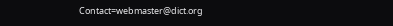Contact=webmaster@dict.org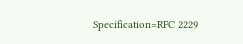Specification=RFC 2229